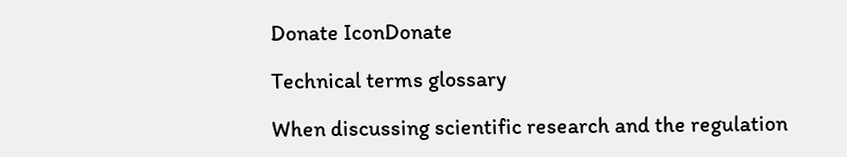Donate IconDonate

Technical terms glossary

When discussing scientific research and the regulation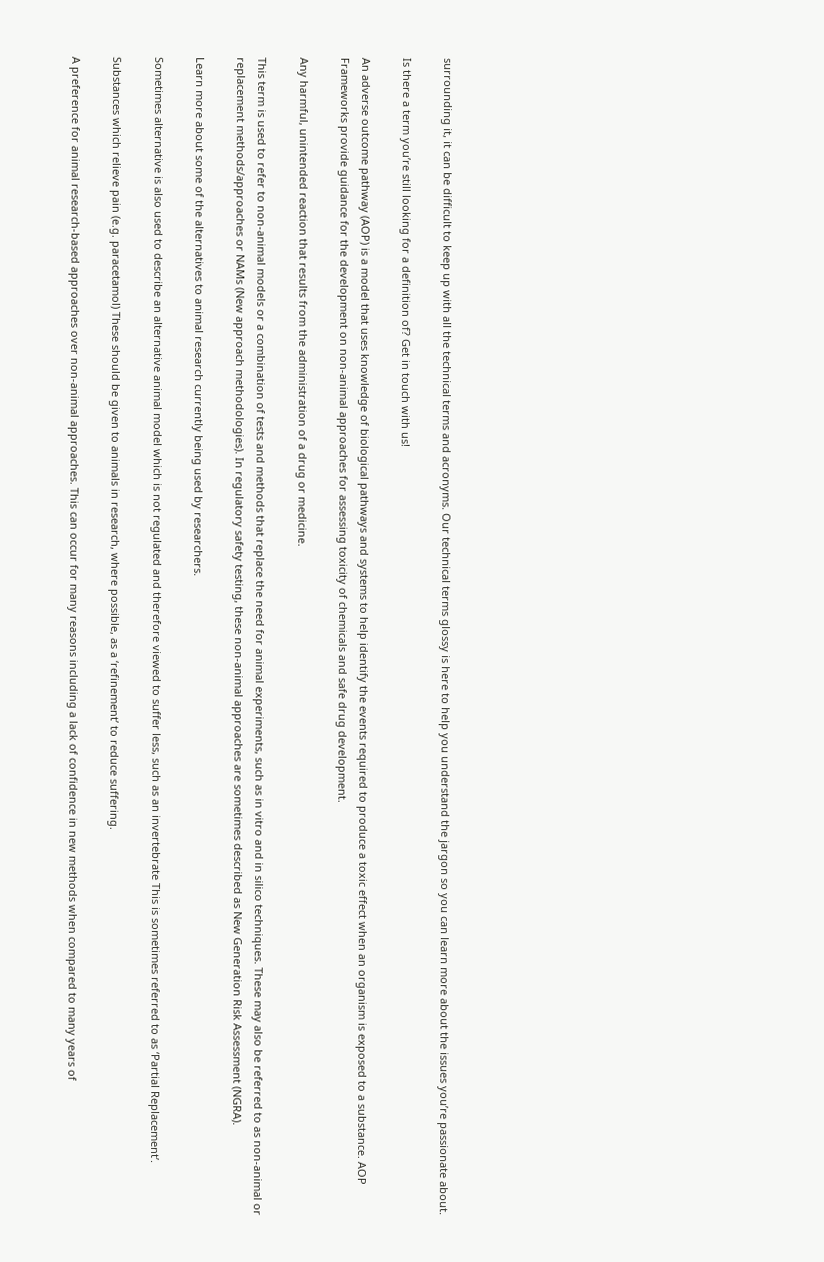surrounding it, it can be difficult to keep up with all the technical terms and acronyms. Our technical terms glossy is here to help you understand the jargon so you can learn more about the issues you’re passionate about.

Is there a term you’re still looking for a definition of? Get in touch with us!

An adverse outcome pathway (AOP) is a model that uses knowledge of biological pathways and systems to help identify the events required to produce a toxic effect when an organism is exposed to a substance. AOP Frameworks provide guidance for the development on non-animal approaches for assessing toxicity of chemicals and safe drug development.

Any harmful, unintended reaction that results from the administration of a drug or medicine.

This term is used to refer to non-animal models or a combination of tests and methods that replace the need for animal experiments, such as in vitro and in silico techniques. These may also be referred to as non-animal or replacement methods/approaches or NAMs (New approach methodologies). In regulatory safety testing, these non-animal approaches are sometimes described as New Generation Risk Assessment (NGRA).

Learn more about some of the alternatives to animal research currently being used by researchers.

Sometimes alternative is also used to describe an alternative animal model which is not regulated and therefore viewed to suffer less, such as an invertebrate This is sometimes referred to as ‘Partial Replacement’.

Substances which relieve pain (e.g. paracetamol) These should be given to animals in research, where possible, as a ‘refinement’ to reduce suffering.

A preference for animal research-based approaches over non-animal approaches. This can occur for many reasons including a lack of confidence in new methods when compared to many years of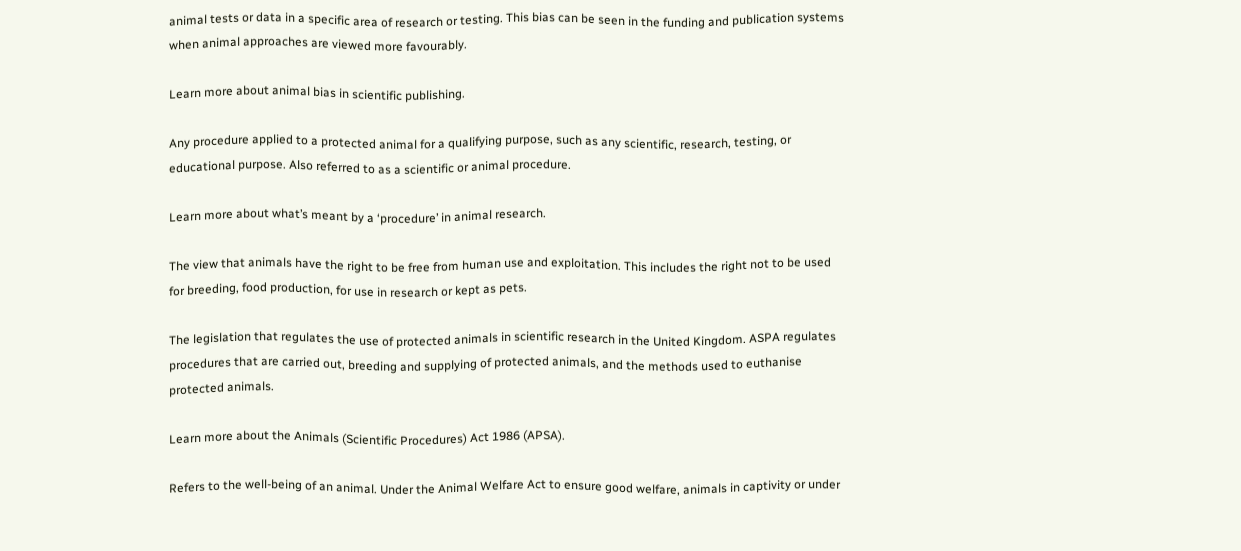animal tests or data in a specific area of research or testing. This bias can be seen in the funding and publication systems when animal approaches are viewed more favourably.

Learn more about animal bias in scientific publishing.

Any procedure applied to a protected animal for a qualifying purpose, such as any scientific, research, testing, or educational purpose. Also referred to as a scientific or animal procedure.

Learn more about what’s meant by a ‘procedure’ in animal research.

The view that animals have the right to be free from human use and exploitation. This includes the right not to be used for breeding, food production, for use in research or kept as pets.

The legislation that regulates the use of protected animals in scientific research in the United Kingdom. ASPA regulates procedures that are carried out, breeding and supplying of protected animals, and the methods used to euthanise protected animals.

Learn more about the Animals (Scientific Procedures) Act 1986 (APSA).

Refers to the well-being of an animal. Under the Animal Welfare Act to ensure good welfare, animals in captivity or under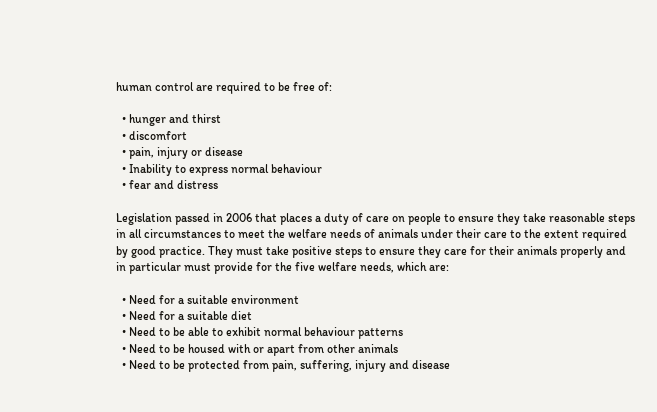human control are required to be free of:

  • hunger and thirst
  • discomfort
  • pain, injury or disease
  • Inability to express normal behaviour
  • fear and distress

Legislation passed in 2006 that places a duty of care on people to ensure they take reasonable steps in all circumstances to meet the welfare needs of animals under their care to the extent required by good practice. They must take positive steps to ensure they care for their animals properly and in particular must provide for the five welfare needs, which are:

  • Need for a suitable environment
  • Need for a suitable diet
  • Need to be able to exhibit normal behaviour patterns
  • Need to be housed with or apart from other animals
  • Need to be protected from pain, suffering, injury and disease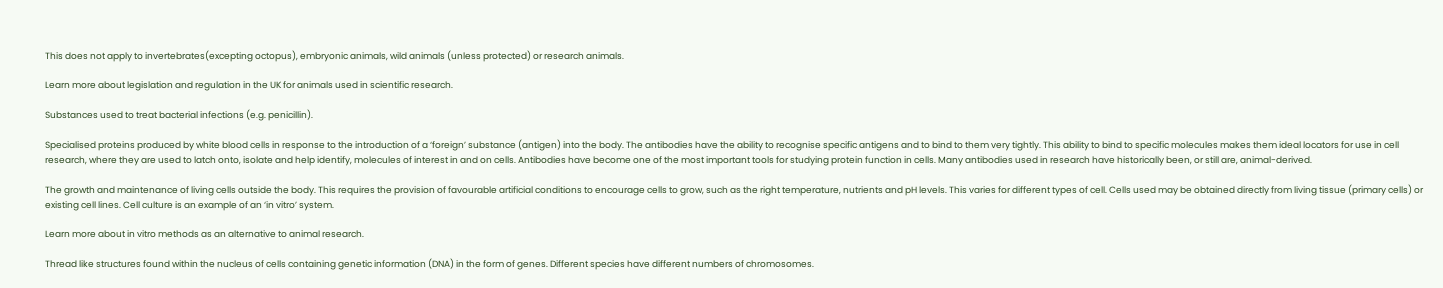This does not apply to invertebrates(excepting octopus), embryonic animals, wild animals (unless protected) or research animals.

Learn more about legislation and regulation in the UK for animals used in scientific research.

Substances used to treat bacterial infections (e.g. penicillin).

Specialised proteins produced by white blood cells in response to the introduction of a ‘foreign’ substance (antigen) into the body. The antibodies have the ability to recognise specific antigens and to bind to them very tightly. This ability to bind to specific molecules makes them ideal locators for use in cell research, where they are used to latch onto, isolate and help identify, molecules of interest in and on cells. Antibodies have become one of the most important tools for studying protein function in cells. Many antibodies used in research have historically been, or still are, animal-derived.

The growth and maintenance of living cells outside the body. This requires the provision of favourable artificial conditions to encourage cells to grow, such as the right temperature, nutrients and pH levels. This varies for different types of cell. Cells used may be obtained directly from living tissue (primary cells) or existing cell lines. Cell culture is an example of an ‘in vitro’ system.

Learn more about in vitro methods as an alternative to animal research.

Thread like structures found within the nucleus of cells containing genetic information (DNA) in the form of genes. Different species have different numbers of chromosomes.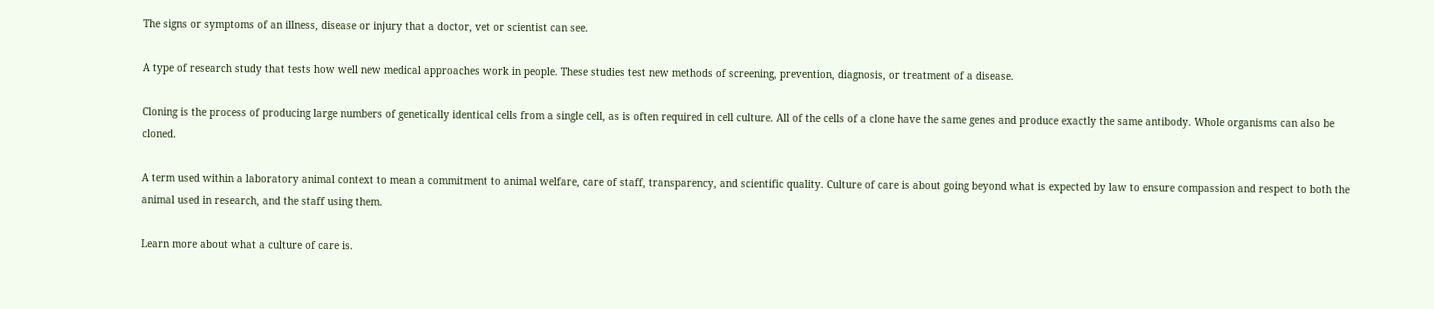The signs or symptoms of an illness, disease or injury that a doctor, vet or scientist can see.

A type of research study that tests how well new medical approaches work in people. These studies test new methods of screening, prevention, diagnosis, or treatment of a disease.

Cloning is the process of producing large numbers of genetically identical cells from a single cell, as is often required in cell culture. All of the cells of a clone have the same genes and produce exactly the same antibody. Whole organisms can also be cloned.

A term used within a laboratory animal context to mean a commitment to animal welfare, care of staff, transparency, and scientific quality. Culture of care is about going beyond what is expected by law to ensure compassion and respect to both the animal used in research, and the staff using them.

Learn more about what a culture of care is.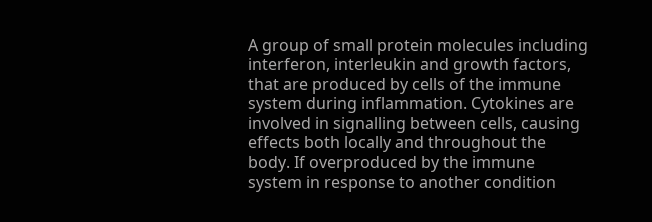A group of small protein molecules including interferon, interleukin and growth factors, that are produced by cells of the immune system during inflammation. Cytokines are involved in signalling between cells, causing effects both locally and throughout the body. If overproduced by the immune system in response to another condition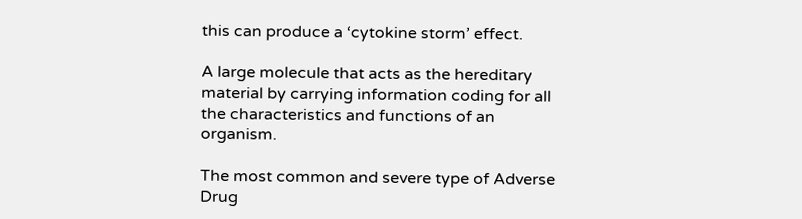this can produce a ‘cytokine storm’ effect.

A large molecule that acts as the hereditary material by carrying information coding for all the characteristics and functions of an organism.

The most common and severe type of Adverse Drug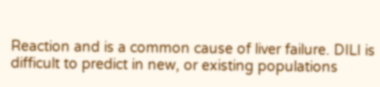Reaction and is a common cause of liver failure. DILI is difficult to predict in new, or existing populations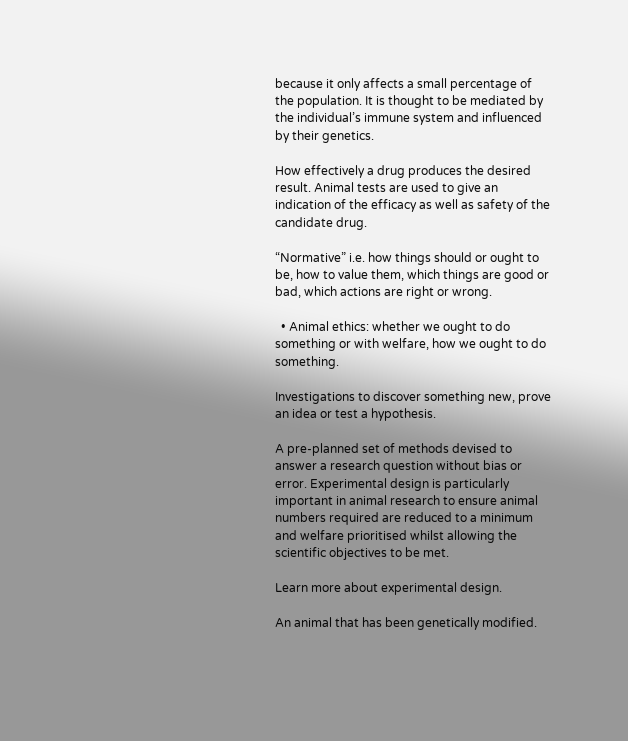because it only affects a small percentage of the population. It is thought to be mediated by the individual’s immune system and influenced by their genetics.

How effectively a drug produces the desired result. Animal tests are used to give an indication of the efficacy as well as safety of the candidate drug.

“Normative” i.e. how things should or ought to be, how to value them, which things are good or bad, which actions are right or wrong.

  • Animal ethics: whether we ought to do something or with welfare, how we ought to do something.

Investigations to discover something new, prove an idea or test a hypothesis.

A pre-planned set of methods devised to answer a research question without bias or error. Experimental design is particularly important in animal research to ensure animal numbers required are reduced to a minimum and welfare prioritised whilst allowing the scientific objectives to be met.

Learn more about experimental design.

An animal that has been genetically modified.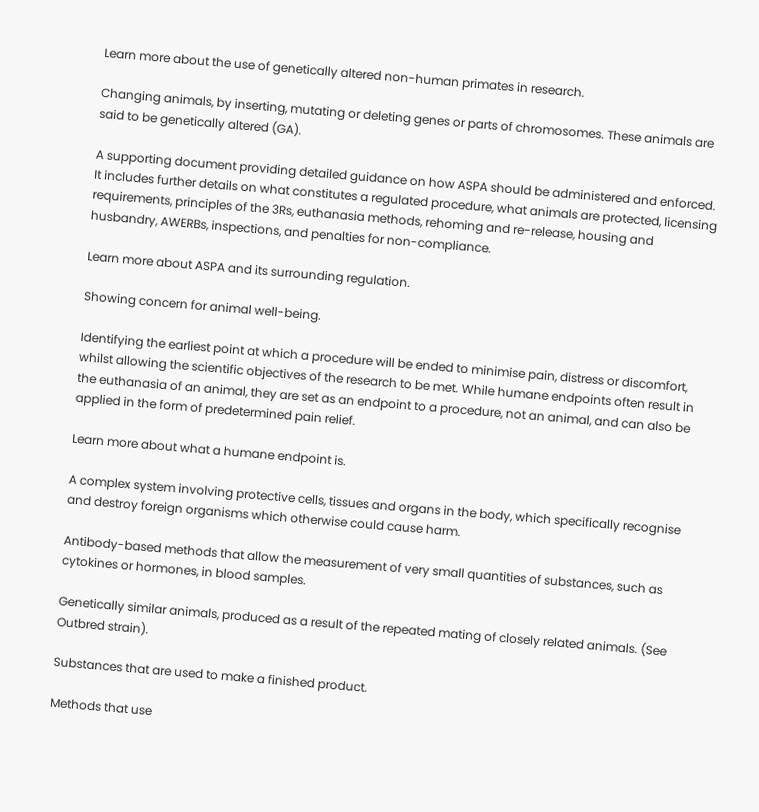Learn more about the use of genetically altered non-human primates in research.

Changing animals, by inserting, mutating or deleting genes or parts of chromosomes. These animals are said to be genetically altered (GA).

A supporting document providing detailed guidance on how ASPA should be administered and enforced. It includes further details on what constitutes a regulated procedure, what animals are protected, licensing requirements, principles of the 3Rs, euthanasia methods, rehoming and re-release, housing and husbandry, AWERBs, inspections, and penalties for non-compliance.

Learn more about ASPA and its surrounding regulation.

Showing concern for animal well-being.

Identifying the earliest point at which a procedure will be ended to minimise pain, distress or discomfort, whilst allowing the scientific objectives of the research to be met. While humane endpoints often result in the euthanasia of an animal, they are set as an endpoint to a procedure, not an animal, and can also be applied in the form of predetermined pain relief.

Learn more about what a humane endpoint is.

A complex system involving protective cells, tissues and organs in the body, which specifically recognise and destroy foreign organisms which otherwise could cause harm.

Antibody-based methods that allow the measurement of very small quantities of substances, such as cytokines or hormones, in blood samples.

Genetically similar animals, produced as a result of the repeated mating of closely related animals. (See Outbred strain).

Substances that are used to make a finished product.

Methods that use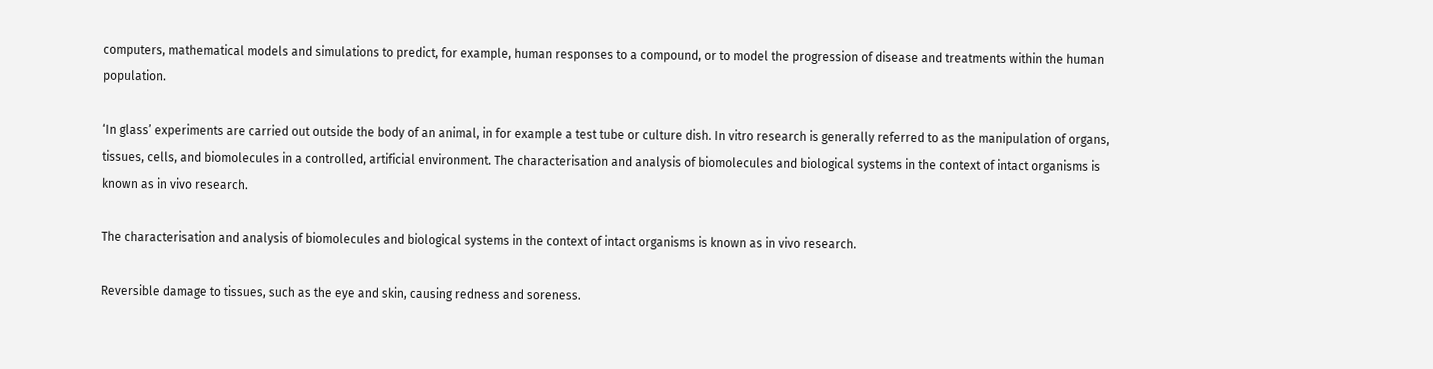computers, mathematical models and simulations to predict, for example, human responses to a compound, or to model the progression of disease and treatments within the human population.

‘In glass’ experiments are carried out outside the body of an animal, in for example a test tube or culture dish. In vitro research is generally referred to as the manipulation of organs, tissues, cells, and biomolecules in a controlled, artificial environment. The characterisation and analysis of biomolecules and biological systems in the context of intact organisms is known as in vivo research.

The characterisation and analysis of biomolecules and biological systems in the context of intact organisms is known as in vivo research.

Reversible damage to tissues, such as the eye and skin, causing redness and soreness.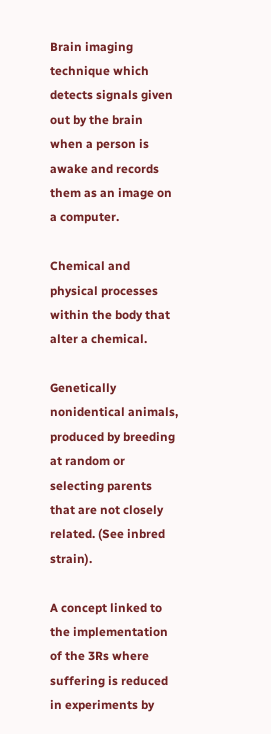Brain imaging technique which detects signals given out by the brain when a person is awake and records them as an image on a computer.

Chemical and physical processes within the body that alter a chemical.

Genetically nonidentical animals, produced by breeding at random or selecting parents that are not closely related. (See inbred strain).

A concept linked to the implementation of the 3Rs where suffering is reduced in experiments by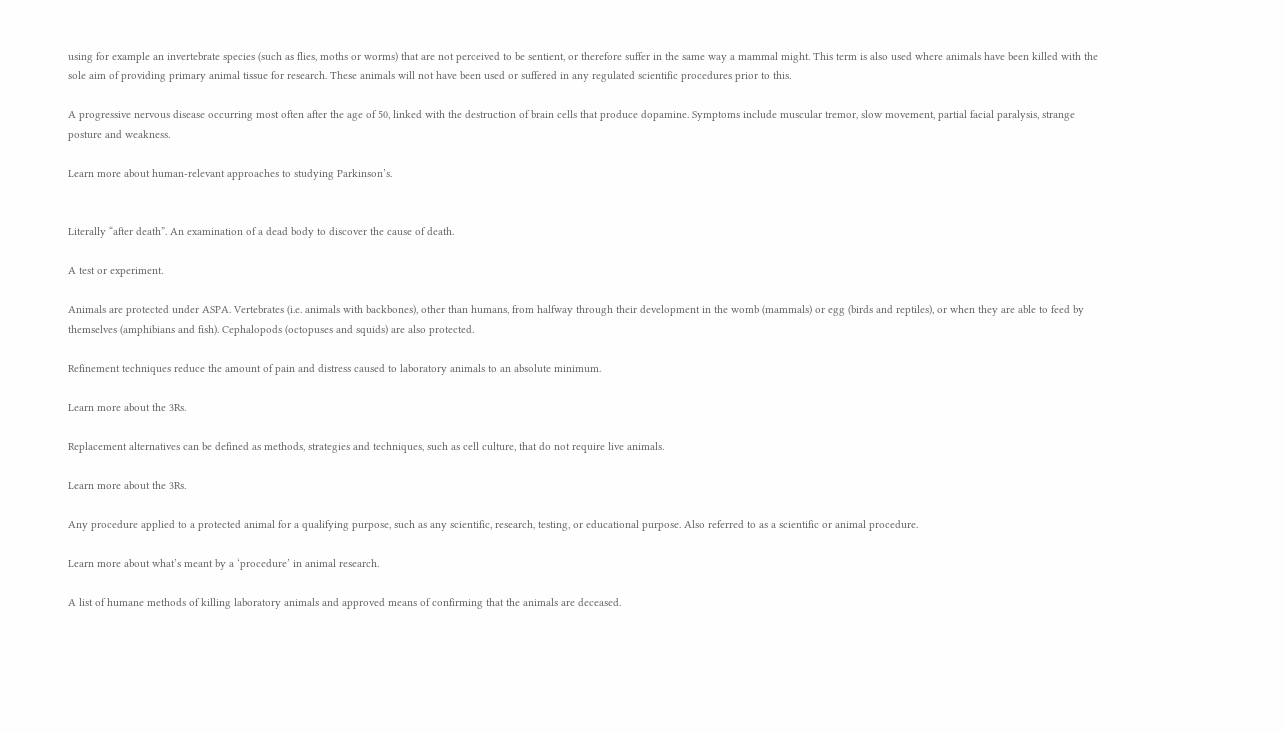using for example an invertebrate species (such as flies, moths or worms) that are not perceived to be sentient, or therefore suffer in the same way a mammal might. This term is also used where animals have been killed with the sole aim of providing primary animal tissue for research. These animals will not have been used or suffered in any regulated scientific procedures prior to this.

A progressive nervous disease occurring most often after the age of 50, linked with the destruction of brain cells that produce dopamine. Symptoms include muscular tremor, slow movement, partial facial paralysis, strange posture and weakness.

Learn more about human-relevant approaches to studying Parkinson’s.


Literally “after death”. An examination of a dead body to discover the cause of death.

A test or experiment.

Animals are protected under ASPA. Vertebrates (i.e. animals with backbones), other than humans, from halfway through their development in the womb (mammals) or egg (birds and reptiles), or when they are able to feed by themselves (amphibians and fish). Cephalopods (octopuses and squids) are also protected.

Refinement techniques reduce the amount of pain and distress caused to laboratory animals to an absolute minimum.

Learn more about the 3Rs.

Replacement alternatives can be defined as methods, strategies and techniques, such as cell culture, that do not require live animals.

Learn more about the 3Rs.

Any procedure applied to a protected animal for a qualifying purpose, such as any scientific, research, testing, or educational purpose. Also referred to as a scientific or animal procedure.

Learn more about what’s meant by a ‘procedure’ in animal research.

A list of humane methods of killing laboratory animals and approved means of confirming that the animals are deceased.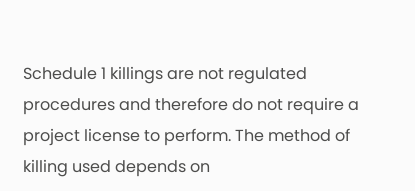Schedule 1 killings are not regulated procedures and therefore do not require a project license to perform. The method of killing used depends on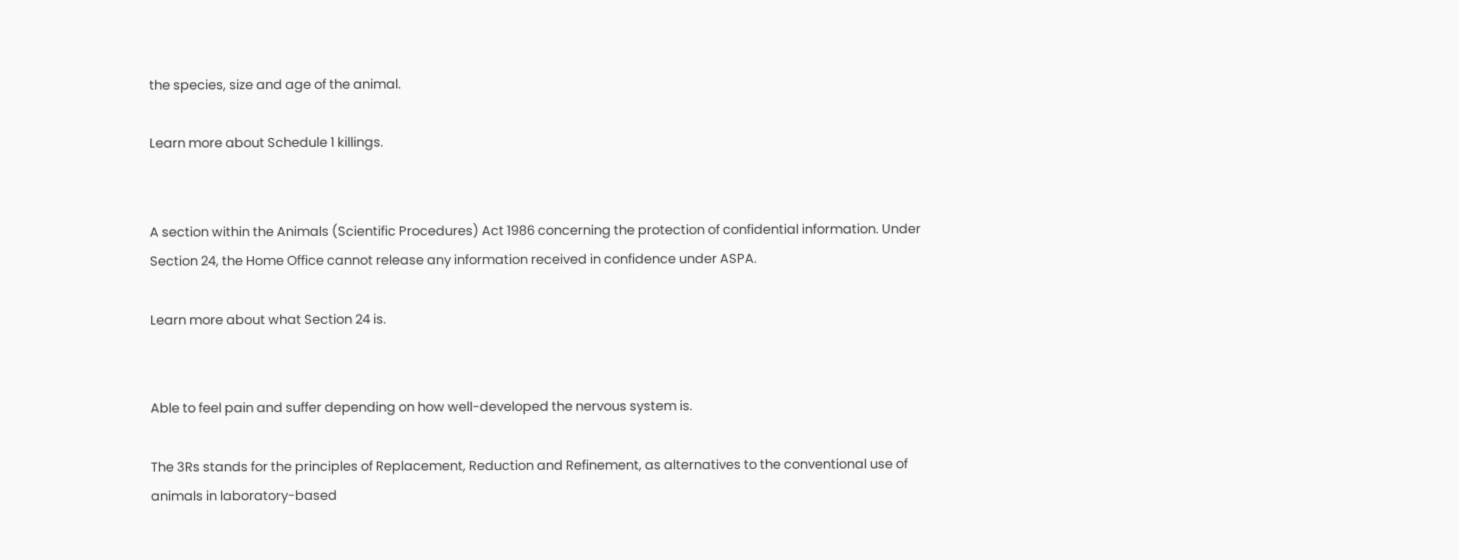the species, size and age of the animal.

Learn more about Schedule 1 killings.


A section within the Animals (Scientific Procedures) Act 1986 concerning the protection of confidential information. Under Section 24, the Home Office cannot release any information received in confidence under ASPA.

Learn more about what Section 24 is.


Able to feel pain and suffer depending on how well-developed the nervous system is.

The 3Rs stands for the principles of Replacement, Reduction and Refinement, as alternatives to the conventional use of animals in laboratory-based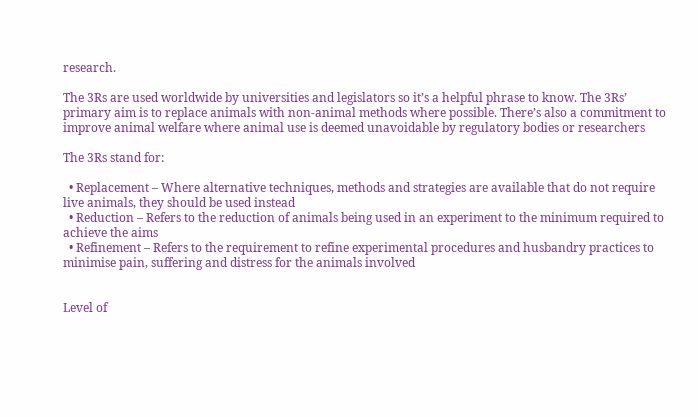research.

The 3Rs are used worldwide by universities and legislators so it’s a helpful phrase to know. The 3Rs’ primary aim is to replace animals with non-animal methods where possible. There’s also a commitment to improve animal welfare where animal use is deemed unavoidable by regulatory bodies or researchers

The 3Rs stand for:

  • Replacement – Where alternative techniques, methods and strategies are available that do not require live animals, they should be used instead
  • Reduction – Refers to the reduction of animals being used in an experiment to the minimum required to achieve the aims
  • Refinement – Refers to the requirement to refine experimental procedures and husbandry practices to minimise pain, suffering and distress for the animals involved


Level of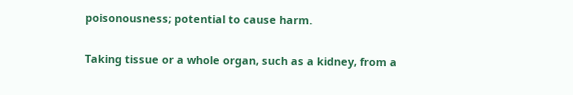poisonousness; potential to cause harm.

Taking tissue or a whole organ, such as a kidney, from a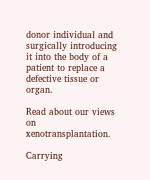donor individual and surgically introducing it into the body of a patient to replace a defective tissue or organ.

Read about our views on xenotransplantation.

Carrying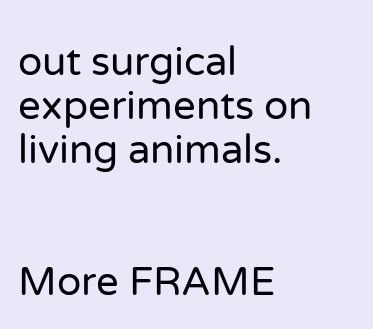out surgical experiments on living animals.


More FRAME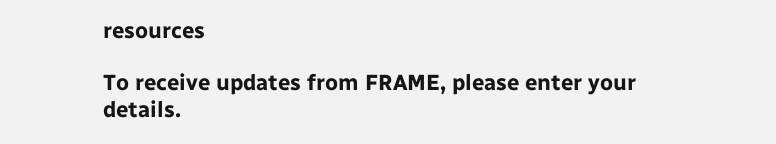resources

To receive updates from FRAME, please enter your details.